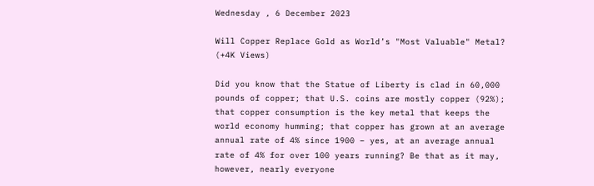Wednesday , 6 December 2023

Will Copper Replace Gold as World’s "Most Valuable" Metal? (+4K Views)

Did you know that the Statue of Liberty is clad in 60,000 pounds of copper; that U.S. coins are mostly copper (92%); that copper consumption is the key metal that keeps the world economy humming; that copper has grown at an average annual rate of 4% since 1900 – yes, at an average annual rate of 4% for over 100 years running? Be that as it may, however, nearly everyone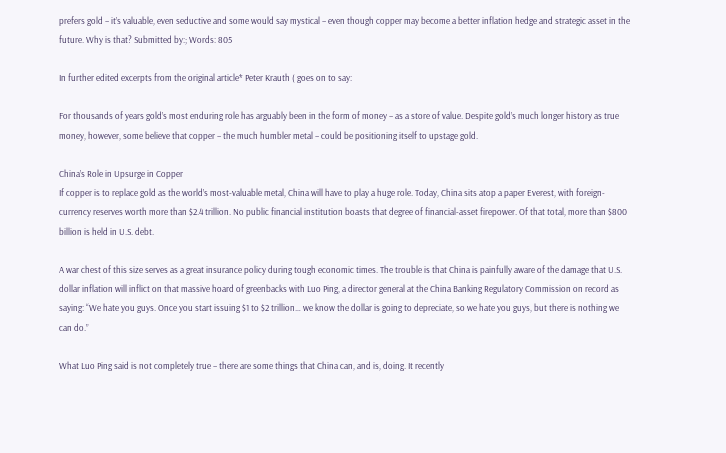prefers gold – it’s valuable, even seductive and some would say mystical – even though copper may become a better inflation hedge and strategic asset in the future. Why is that? Submitted by:; Words: 805

In further edited excerpts from the original article* Peter Krauth ( goes on to say:

For thousands of years gold’s most enduring role has arguably been in the form of money – as a store of value. Despite gold’s much longer history as true money, however, some believe that copper – the much humbler metal – could be positioning itself to upstage gold.

China’s Role in Upsurge in Copper
If copper is to replace gold as the world’s most-valuable metal, China will have to play a huge role. Today, China sits atop a paper Everest, with foreign-currency reserves worth more than $2.4 trillion. No public financial institution boasts that degree of financial-asset firepower. Of that total, more than $800 billion is held in U.S. debt.

A war chest of this size serves as a great insurance policy during tough economic times. The trouble is that China is painfully aware of the damage that U.S. dollar inflation will inflict on that massive hoard of greenbacks with Luo Ping, a director general at the China Banking Regulatory Commission on record as saying: “We hate you guys. Once you start issuing $1 to $2 trillion… we know the dollar is going to depreciate, so we hate you guys, but there is nothing we can do.”

What Luo Ping said is not completely true – there are some things that China can, and is, doing. It recently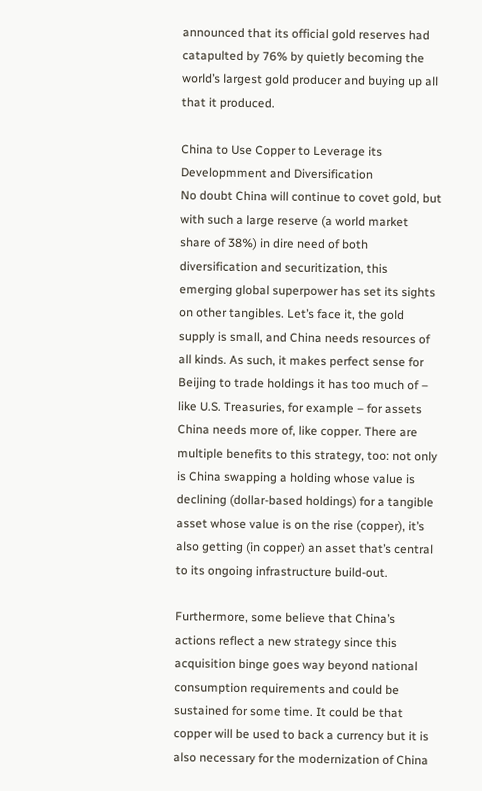announced that its official gold reserves had catapulted by 76% by quietly becoming the world’s largest gold producer and buying up all that it produced.

China to Use Copper to Leverage its Developmment and Diversification
No doubt China will continue to covet gold, but with such a large reserve (a world market share of 38%) in dire need of both diversification and securitization, this emerging global superpower has set its sights on other tangibles. Let’s face it, the gold supply is small, and China needs resources of all kinds. As such, it makes perfect sense for Beijing to trade holdings it has too much of – like U.S. Treasuries, for example – for assets China needs more of, like copper. There are multiple benefits to this strategy, too: not only is China swapping a holding whose value is declining (dollar-based holdings) for a tangible asset whose value is on the rise (copper), it’s also getting (in copper) an asset that’s central to its ongoing infrastructure build-out.

Furthermore, some believe that China’s actions reflect a new strategy since this acquisition binge goes way beyond national consumption requirements and could be sustained for some time. It could be that copper will be used to back a currency but it is also necessary for the modernization of China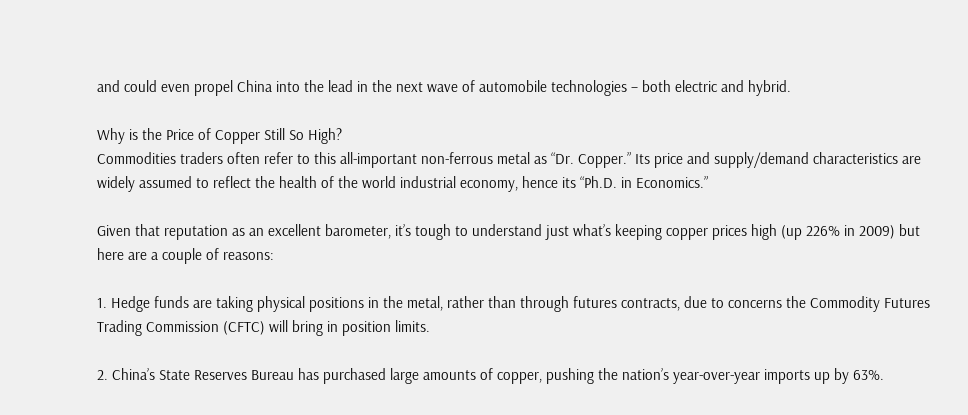and could even propel China into the lead in the next wave of automobile technologies – both electric and hybrid.

Why is the Price of Copper Still So High?
Commodities traders often refer to this all-important non-ferrous metal as “Dr. Copper.” Its price and supply/demand characteristics are widely assumed to reflect the health of the world industrial economy, hence its “Ph.D. in Economics.”

Given that reputation as an excellent barometer, it’s tough to understand just what’s keeping copper prices high (up 226% in 2009) but here are a couple of reasons:

1. Hedge funds are taking physical positions in the metal, rather than through futures contracts, due to concerns the Commodity Futures Trading Commission (CFTC) will bring in position limits.

2. China’s State Reserves Bureau has purchased large amounts of copper, pushing the nation’s year-over-year imports up by 63%.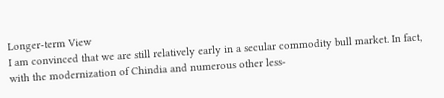Longer-term View
I am convinced that we are still relatively early in a secular commodity bull market. In fact, with the modernization of Chindia and numerous other less-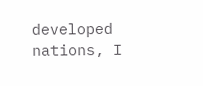developed nations, I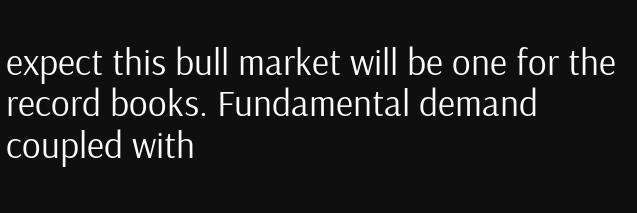expect this bull market will be one for the record books. Fundamental demand coupled with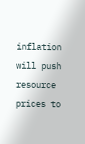inflation will push resource prices to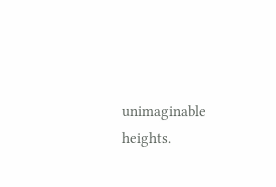unimaginable heights.